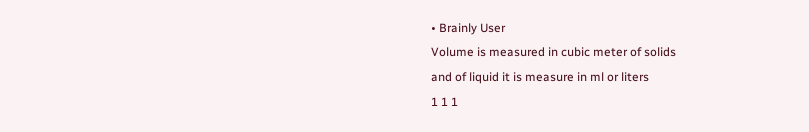• Brainly User
Volume is measured in cubic meter of solids
and of liquid it is measure in ml or liters
1 1 1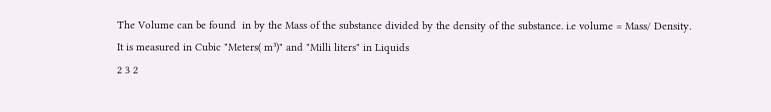The Volume can be found  in by the Mass of the substance divided by the density of the substance. i.e volume = Mass/ Density.
It is measured in Cubic "Meters( m³)" and "Milli liters" in Liquids
2 3 2